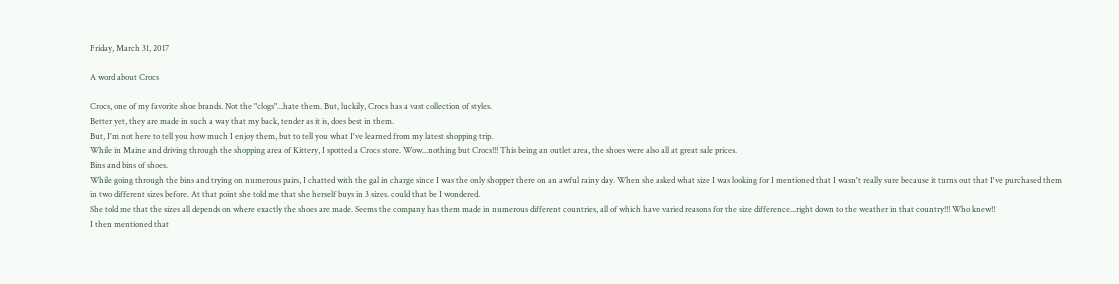Friday, March 31, 2017

A word about Crocs

Crocs, one of my favorite shoe brands. Not the "clogs"...hate them. But, luckily, Crocs has a vast collection of styles.
Better yet, they are made in such a way that my back, tender as it is, does best in them.
But, I'm not here to tell you how much I enjoy them, but to tell you what I've learned from my latest shopping trip.
While in Maine and driving through the shopping area of Kittery, I spotted a Crocs store. Wow...nothing but Crocs!!! This being an outlet area, the shoes were also all at great sale prices.
Bins and bins of shoes.
While going through the bins and trying on numerous pairs, I chatted with the gal in charge since I was the only shopper there on an awful rainy day. When she asked what size I was looking for I mentioned that I wasn't really sure because it turns out that I've purchased them in two different sizes before. At that point she told me that she herself buys in 3 sizes. could that be I wondered.
She told me that the sizes all depends on where exactly the shoes are made. Seems the company has them made in numerous different countries, all of which have varied reasons for the size difference...right down to the weather in that country!!! Who knew!!
I then mentioned that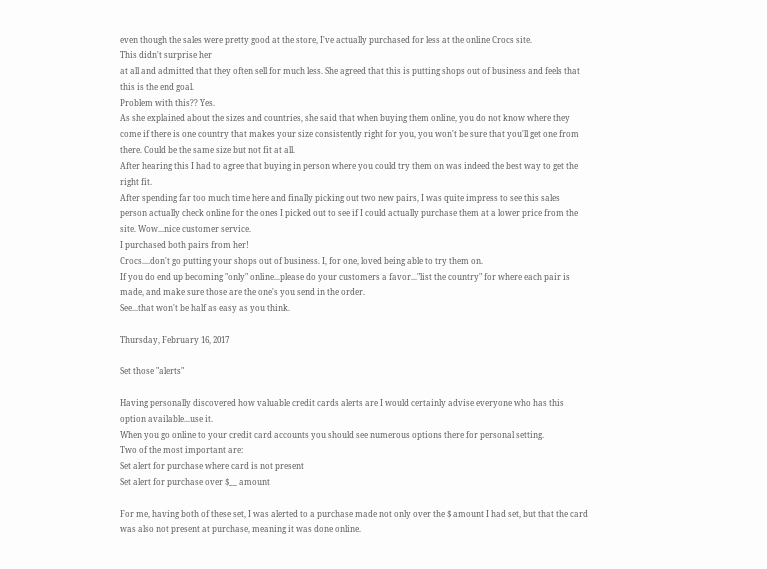even though the sales were pretty good at the store, I've actually purchased for less at the online Crocs site.
This didn't surprise her
at all and admitted that they often sell for much less. She agreed that this is putting shops out of business and feels that this is the end goal.
Problem with this?? Yes.
As she explained about the sizes and countries, she said that when buying them online, you do not know where they come if there is one country that makes your size consistently right for you, you won't be sure that you'll get one from there. Could be the same size but not fit at all.
After hearing this I had to agree that buying in person where you could try them on was indeed the best way to get the right fit.
After spending far too much time here and finally picking out two new pairs, I was quite impress to see this sales person actually check online for the ones I picked out to see if I could actually purchase them at a lower price from the site. Wow...nice customer service.
I purchased both pairs from her!
Crocs....don't go putting your shops out of business. I, for one, loved being able to try them on.
If you do end up becoming "only" online...please do your customers a favor..."list the country" for where each pair is made, and make sure those are the one's you send in the order.
See...that won't be half as easy as you think.

Thursday, February 16, 2017

Set those "alerts"

Having personally discovered how valuable credit cards alerts are I would certainly advise everyone who has this option available...use it.
When you go online to your credit card accounts you should see numerous options there for personal setting.
Two of the most important are:
Set alert for purchase where card is not present
Set alert for purchase over $__ amount

For me, having both of these set, I was alerted to a purchase made not only over the $ amount I had set, but that the card was also not present at purchase, meaning it was done online.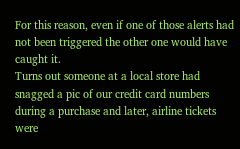For this reason, even if one of those alerts had not been triggered the other one would have caught it.
Turns out someone at a local store had snagged a pic of our credit card numbers during a purchase and later, airline tickets were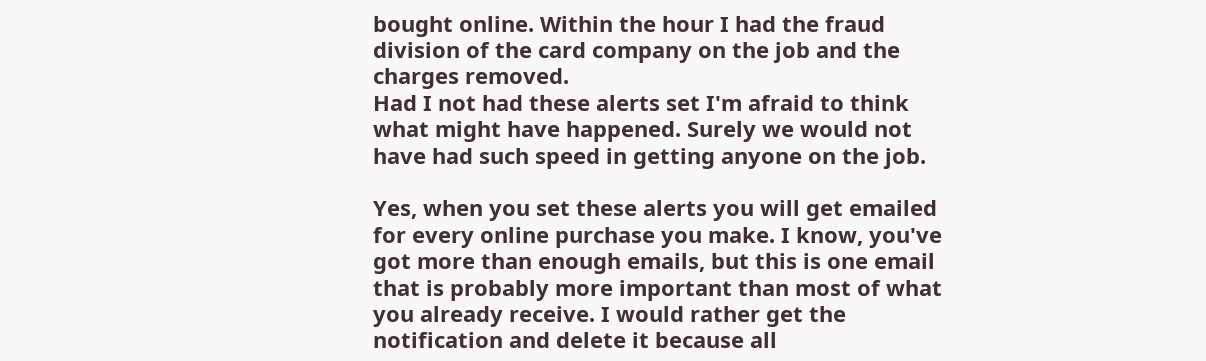bought online. Within the hour I had the fraud division of the card company on the job and the charges removed.
Had I not had these alerts set I'm afraid to think what might have happened. Surely we would not have had such speed in getting anyone on the job.

Yes, when you set these alerts you will get emailed for every online purchase you make. I know, you've got more than enough emails, but this is one email that is probably more important than most of what you already receive. I would rather get the notification and delete it because all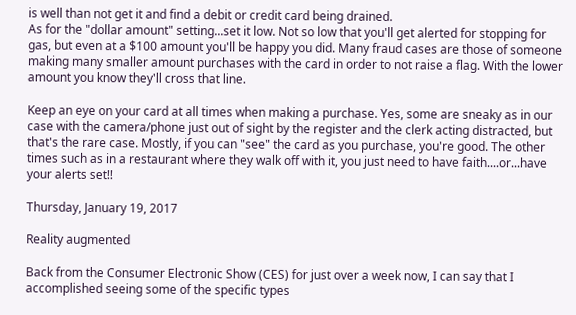is well than not get it and find a debit or credit card being drained.
As for the "dollar amount" setting...set it low. Not so low that you'll get alerted for stopping for gas, but even at a $100 amount you'll be happy you did. Many fraud cases are those of someone making many smaller amount purchases with the card in order to not raise a flag. With the lower amount you know they'll cross that line.

Keep an eye on your card at all times when making a purchase. Yes, some are sneaky as in our case with the camera/phone just out of sight by the register and the clerk acting distracted, but that's the rare case. Mostly, if you can "see" the card as you purchase, you're good. The other times such as in a restaurant where they walk off with it, you just need to have faith....or...have your alerts set!!

Thursday, January 19, 2017

Reality augmented

Back from the Consumer Electronic Show (CES) for just over a week now, I can say that I accomplished seeing some of the specific types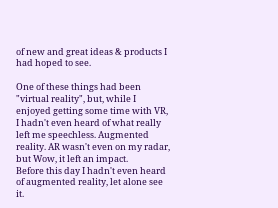of new and great ideas & products I had hoped to see.

One of these things had been "virtual reality", but, while I enjoyed getting some time with VR, I hadn't even heard of what really left me speechless. Augmented reality. AR wasn't even on my radar, but Wow, it left an impact.
Before this day I hadn't even heard of augmented reality, let alone see it.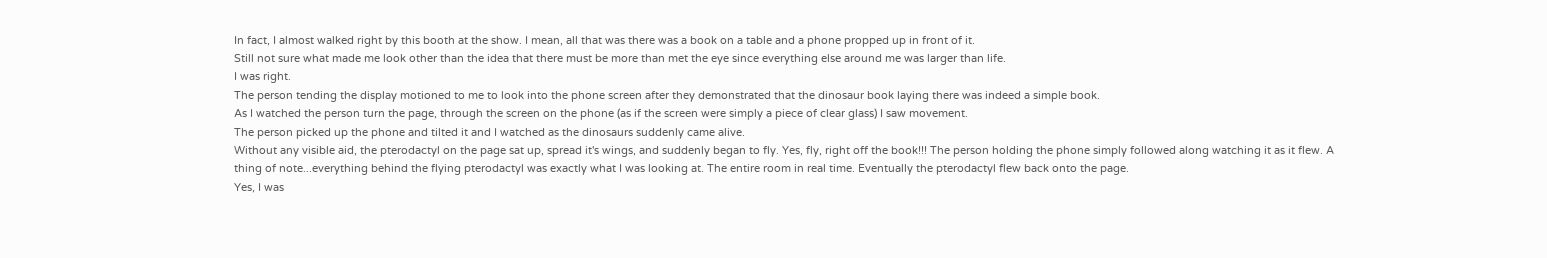In fact, I almost walked right by this booth at the show. I mean, all that was there was a book on a table and a phone propped up in front of it.
Still not sure what made me look other than the idea that there must be more than met the eye since everything else around me was larger than life.
I was right.
The person tending the display motioned to me to look into the phone screen after they demonstrated that the dinosaur book laying there was indeed a simple book.
As I watched the person turn the page, through the screen on the phone (as if the screen were simply a piece of clear glass) I saw movement.
The person picked up the phone and tilted it and I watched as the dinosaurs suddenly came alive.
Without any visible aid, the pterodactyl on the page sat up, spread it's wings, and suddenly began to fly. Yes, fly, right off the book!!! The person holding the phone simply followed along watching it as it flew. A thing of note...everything behind the flying pterodactyl was exactly what I was looking at. The entire room in real time. Eventually the pterodactyl flew back onto the page.
Yes, I was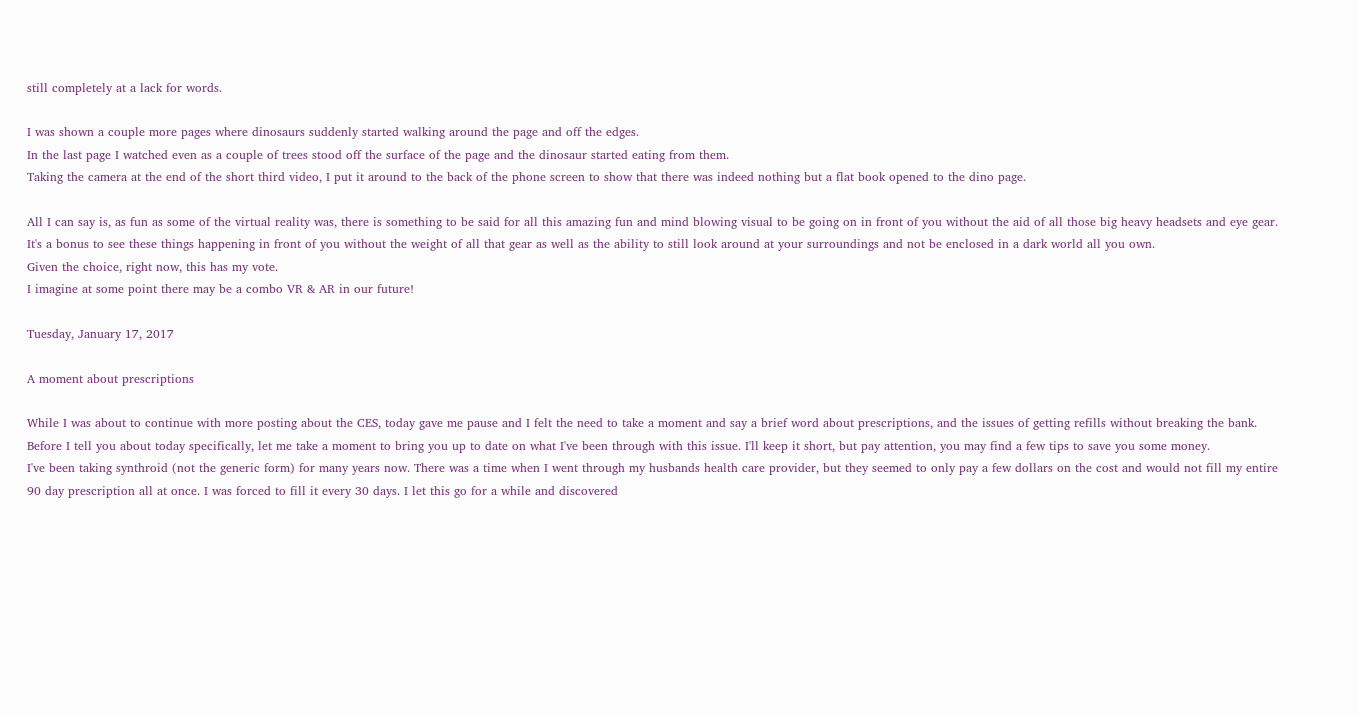still completely at a lack for words.

I was shown a couple more pages where dinosaurs suddenly started walking around the page and off the edges.
In the last page I watched even as a couple of trees stood off the surface of the page and the dinosaur started eating from them.
Taking the camera at the end of the short third video, I put it around to the back of the phone screen to show that there was indeed nothing but a flat book opened to the dino page.

All I can say is, as fun as some of the virtual reality was, there is something to be said for all this amazing fun and mind blowing visual to be going on in front of you without the aid of all those big heavy headsets and eye gear.
It's a bonus to see these things happening in front of you without the weight of all that gear as well as the ability to still look around at your surroundings and not be enclosed in a dark world all you own.
Given the choice, right now, this has my vote.
I imagine at some point there may be a combo VR & AR in our future!

Tuesday, January 17, 2017

A moment about prescriptions

While I was about to continue with more posting about the CES, today gave me pause and I felt the need to take a moment and say a brief word about prescriptions, and the issues of getting refills without breaking the bank.
Before I tell you about today specifically, let me take a moment to bring you up to date on what I've been through with this issue. I'll keep it short, but pay attention, you may find a few tips to save you some money.
I've been taking synthroid (not the generic form) for many years now. There was a time when I went through my husbands health care provider, but they seemed to only pay a few dollars on the cost and would not fill my entire 90 day prescription all at once. I was forced to fill it every 30 days. I let this go for a while and discovered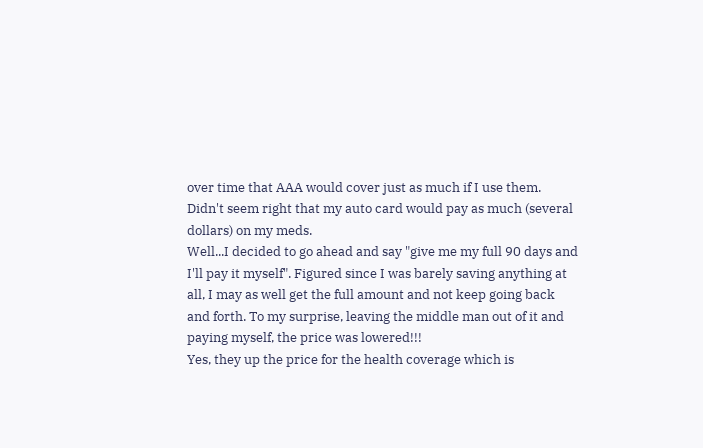over time that AAA would cover just as much if I use them. Didn't seem right that my auto card would pay as much (several dollars) on my meds.
Well...I decided to go ahead and say "give me my full 90 days and I'll pay it myself". Figured since I was barely saving anything at all, I may as well get the full amount and not keep going back and forth. To my surprise, leaving the middle man out of it and paying myself, the price was lowered!!!
Yes, they up the price for the health coverage which is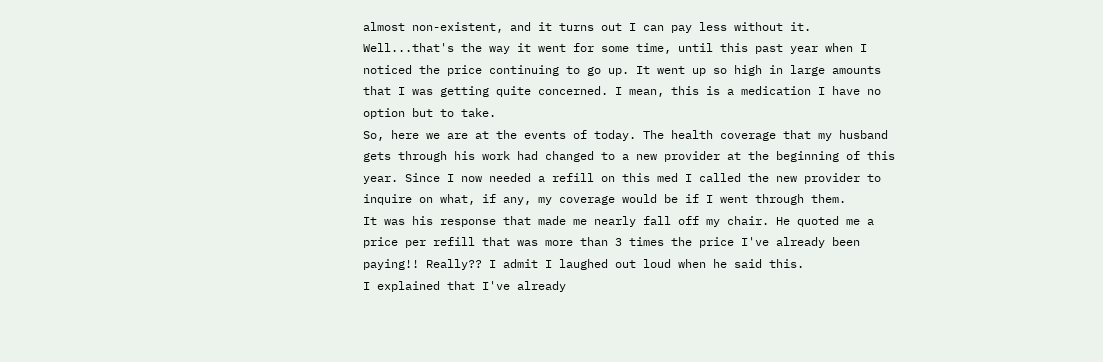almost non-existent, and it turns out I can pay less without it.
Well...that's the way it went for some time, until this past year when I noticed the price continuing to go up. It went up so high in large amounts that I was getting quite concerned. I mean, this is a medication I have no option but to take.
So, here we are at the events of today. The health coverage that my husband gets through his work had changed to a new provider at the beginning of this year. Since I now needed a refill on this med I called the new provider to inquire on what, if any, my coverage would be if I went through them.
It was his response that made me nearly fall off my chair. He quoted me a price per refill that was more than 3 times the price I've already been paying!! Really?? I admit I laughed out loud when he said this.
I explained that I've already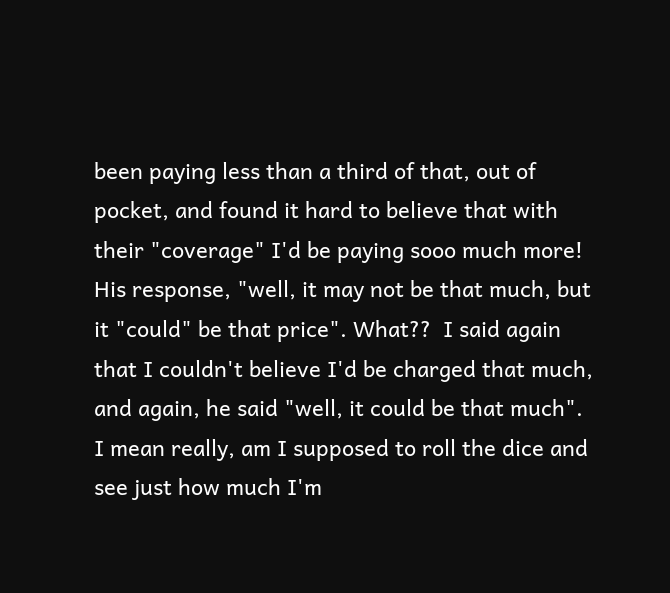been paying less than a third of that, out of pocket, and found it hard to believe that with their "coverage" I'd be paying sooo much more!  His response, "well, it may not be that much, but it "could" be that price". What??  I said again that I couldn't believe I'd be charged that much, and again, he said "well, it could be that much".
I mean really, am I supposed to roll the dice and see just how much I'm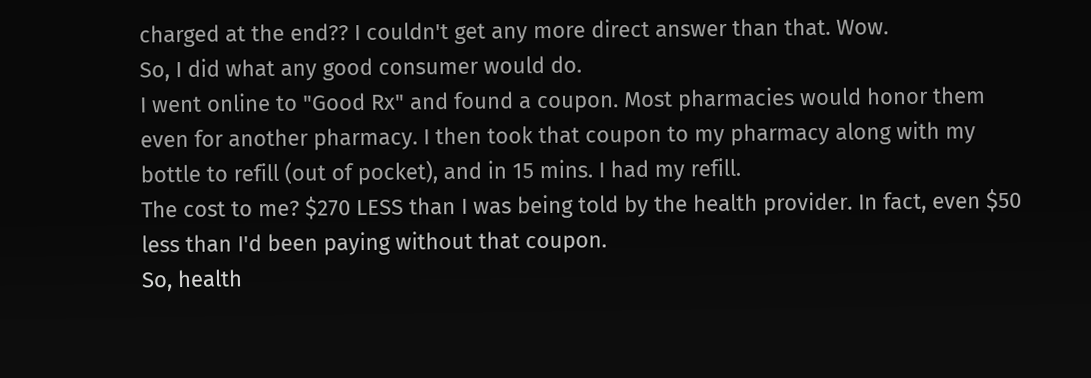charged at the end?? I couldn't get any more direct answer than that. Wow.
So, I did what any good consumer would do.
I went online to "Good Rx" and found a coupon. Most pharmacies would honor them even for another pharmacy. I then took that coupon to my pharmacy along with my bottle to refill (out of pocket), and in 15 mins. I had my refill.
The cost to me? $270 LESS than I was being told by the health provider. In fact, even $50 less than I'd been paying without that coupon.
So, health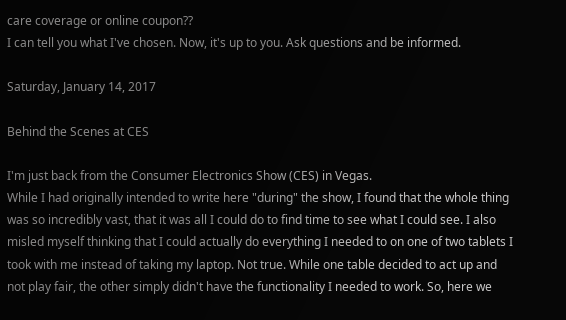care coverage or online coupon??
I can tell you what I've chosen. Now, it's up to you. Ask questions and be informed.

Saturday, January 14, 2017

Behind the Scenes at CES

I'm just back from the Consumer Electronics Show (CES) in Vegas.
While I had originally intended to write here "during" the show, I found that the whole thing was so incredibly vast, that it was all I could do to find time to see what I could see. I also misled myself thinking that I could actually do everything I needed to on one of two tablets I took with me instead of taking my laptop. Not true. While one table decided to act up and not play fair, the other simply didn't have the functionality I needed to work. So, here we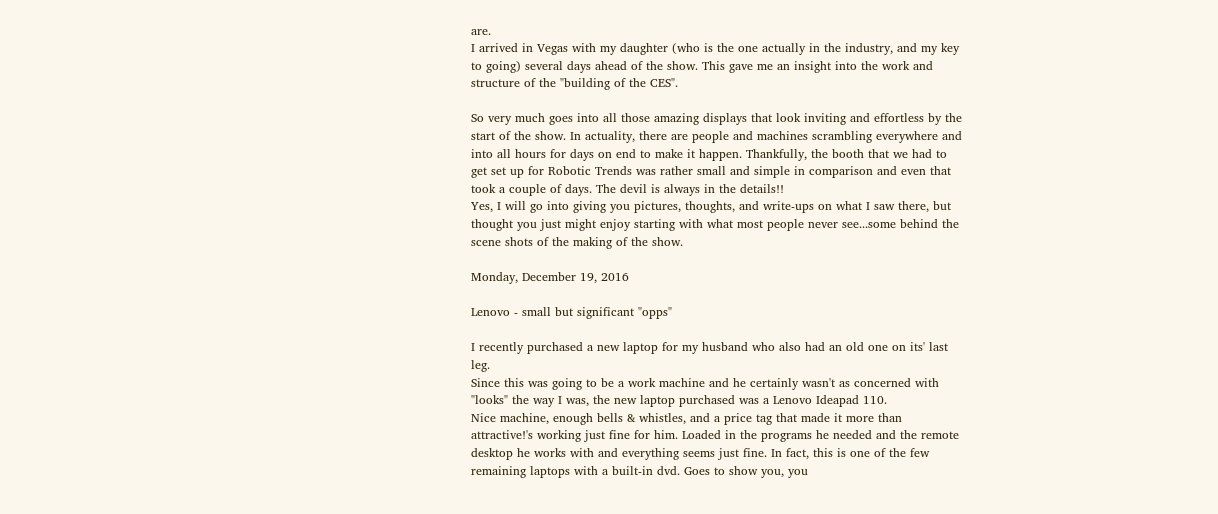are.
I arrived in Vegas with my daughter (who is the one actually in the industry, and my key to going) several days ahead of the show. This gave me an insight into the work and structure of the "building of the CES".

So very much goes into all those amazing displays that look inviting and effortless by the start of the show. In actuality, there are people and machines scrambling everywhere and into all hours for days on end to make it happen. Thankfully, the booth that we had to get set up for Robotic Trends was rather small and simple in comparison and even that took a couple of days. The devil is always in the details!!
Yes, I will go into giving you pictures, thoughts, and write-ups on what I saw there, but thought you just might enjoy starting with what most people never see...some behind the scene shots of the making of the show.

Monday, December 19, 2016

Lenovo - small but significant "opps"

I recently purchased a new laptop for my husband who also had an old one on its' last leg.
Since this was going to be a work machine and he certainly wasn't as concerned with "looks" the way I was, the new laptop purchased was a Lenovo Ideapad 110.
Nice machine, enough bells & whistles, and a price tag that made it more than attractive!'s working just fine for him. Loaded in the programs he needed and the remote desktop he works with and everything seems just fine. In fact, this is one of the few remaining laptops with a built-in dvd. Goes to show you, you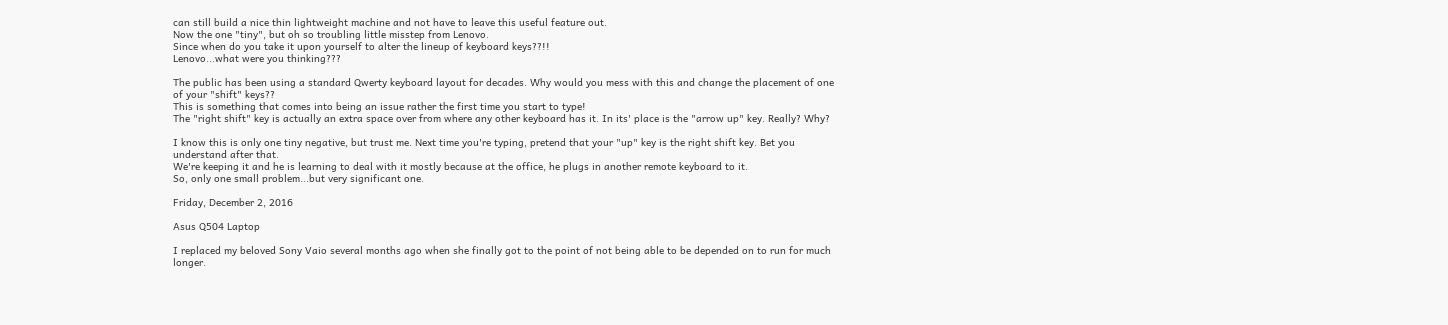can still build a nice thin lightweight machine and not have to leave this useful feature out.
Now the one "tiny", but oh so troubling little misstep from Lenovo.
Since when do you take it upon yourself to alter the lineup of keyboard keys??!!
Lenovo...what were you thinking???

The public has been using a standard Qwerty keyboard layout for decades. Why would you mess with this and change the placement of one of your "shift" keys??
This is something that comes into being an issue rather the first time you start to type!
The "right shift" key is actually an extra space over from where any other keyboard has it. In its' place is the "arrow up" key. Really? Why?

I know this is only one tiny negative, but trust me. Next time you're typing, pretend that your "up" key is the right shift key. Bet you understand after that.
We're keeping it and he is learning to deal with it mostly because at the office, he plugs in another remote keyboard to it.
So, only one small problem...but very significant one.

Friday, December 2, 2016

Asus Q504 Laptop

I replaced my beloved Sony Vaio several months ago when she finally got to the point of not being able to be depended on to run for much longer.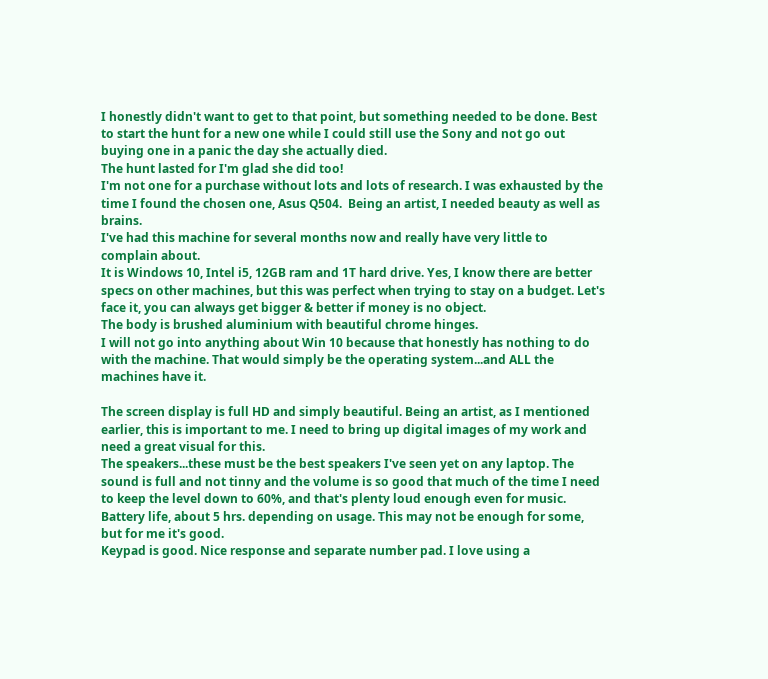I honestly didn't want to get to that point, but something needed to be done. Best to start the hunt for a new one while I could still use the Sony and not go out buying one in a panic the day she actually died.
The hunt lasted for I'm glad she did too!
I'm not one for a purchase without lots and lots of research. I was exhausted by the time I found the chosen one, Asus Q504.  Being an artist, I needed beauty as well as brains.
I've had this machine for several months now and really have very little to complain about.
It is Windows 10, Intel i5, 12GB ram and 1T hard drive. Yes, I know there are better specs on other machines, but this was perfect when trying to stay on a budget. Let's face it, you can always get bigger & better if money is no object.
The body is brushed aluminium with beautiful chrome hinges.
I will not go into anything about Win 10 because that honestly has nothing to do with the machine. That would simply be the operating system...and ALL the machines have it.

The screen display is full HD and simply beautiful. Being an artist, as I mentioned earlier, this is important to me. I need to bring up digital images of my work and need a great visual for this.
The speakers...these must be the best speakers I've seen yet on any laptop. The sound is full and not tinny and the volume is so good that much of the time I need to keep the level down to 60%, and that's plenty loud enough even for music.
Battery life, about 5 hrs. depending on usage. This may not be enough for some, but for me it's good.
Keypad is good. Nice response and separate number pad. I love using a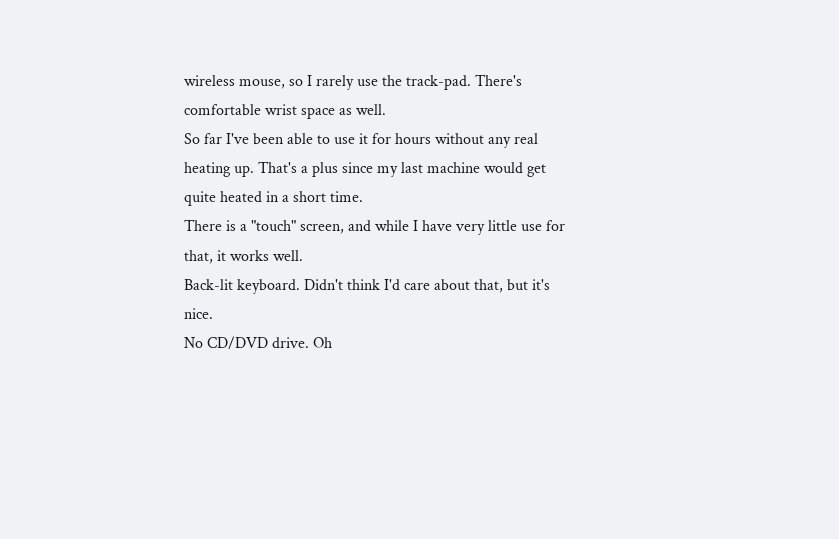wireless mouse, so I rarely use the track-pad. There's comfortable wrist space as well.
So far I've been able to use it for hours without any real heating up. That's a plus since my last machine would get quite heated in a short time.
There is a "touch" screen, and while I have very little use for that, it works well.
Back-lit keyboard. Didn't think I'd care about that, but it's nice.
No CD/DVD drive. Oh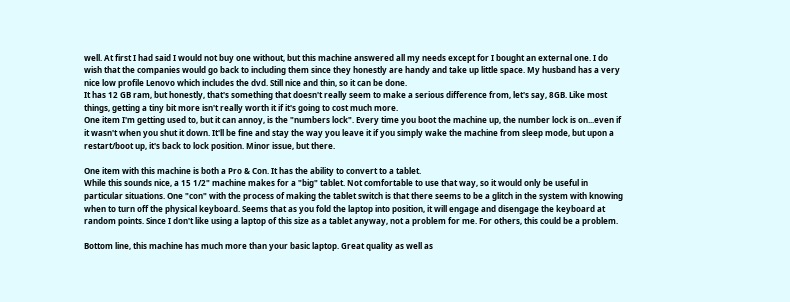well. At first I had said I would not buy one without, but this machine answered all my needs except for I bought an external one. I do wish that the companies would go back to including them since they honestly are handy and take up little space. My husband has a very nice low profile Lenovo which includes the dvd. Still nice and thin, so it can be done.
It has 12 GB ram, but honestly, that's something that doesn't really seem to make a serious difference from, let's say, 8GB. Like most things, getting a tiny bit more isn't really worth it if it's going to cost much more.
One item I'm getting used to, but it can annoy, is the "numbers lock". Every time you boot the machine up, the number lock is on...even if it wasn't when you shut it down. It'll be fine and stay the way you leave it if you simply wake the machine from sleep mode, but upon a restart/boot up, it's back to lock position. Minor issue, but there.

One item with this machine is both a Pro & Con. It has the ability to convert to a tablet.
While this sounds nice, a 15 1/2" machine makes for a "big" tablet. Not comfortable to use that way, so it would only be useful in particular situations. One "con" with the process of making the tablet switch is that there seems to be a glitch in the system with knowing when to turn off the physical keyboard. Seems that as you fold the laptop into position, it will engage and disengage the keyboard at random points. Since I don't like using a laptop of this size as a tablet anyway, not a problem for me. For others, this could be a problem.

Bottom line, this machine has much more than your basic laptop. Great quality as well as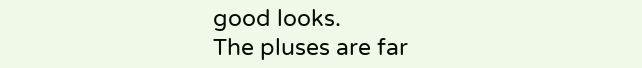good looks.
The pluses are far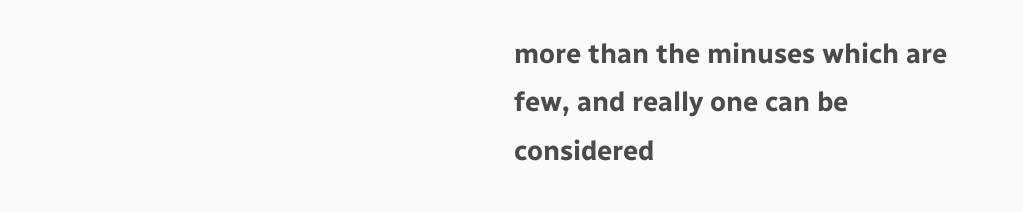more than the minuses which are few, and really one can be considered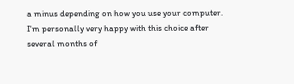a minus depending on how you use your computer.
I'm personally very happy with this choice after several months of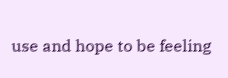use and hope to be feeling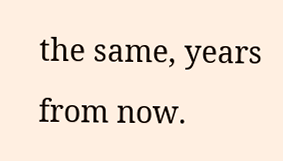the same, years from now.